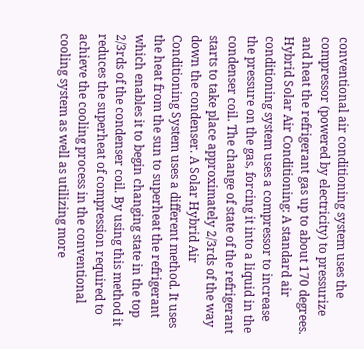conventional air conditioning system uses the compressor (powered by electricity) to pressurize and heat the refrigerant gas up to about 170 degrees. Hybrid Solar Air Conditioning: A standard air conditioning system uses a compressor to increase the pressure on the gas, forcing it into a liquid in the condenser coil. The change of state of the refrigerant starts to take place approximately 2/3rds of the way down the condenser. A Solar Hybrid Air Conditioning System uses a different method. It uses the heat from the sun to superheat the refrigerant which enables it to begin changing state in the top 2/3rds of the condenser coil. By using this method it reduces the superheat of compression required to achieve the cooling process in the conventional cooling system as well as utilizing more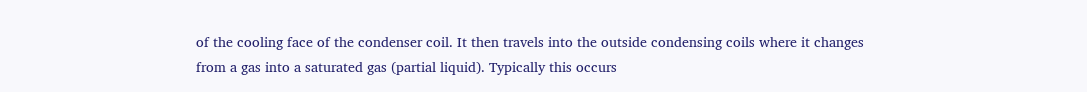of the cooling face of the condenser coil. It then travels into the outside condensing coils where it changes from a gas into a saturated gas (partial liquid). Typically this occurs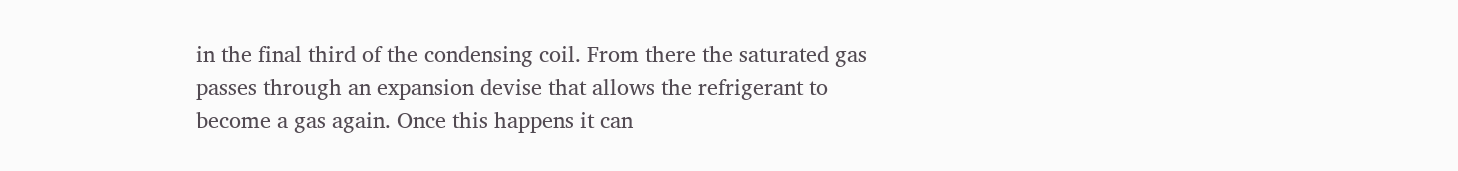in the final third of the condensing coil. From there the saturated gas passes through an expansion devise that allows the refrigerant to become a gas again. Once this happens it can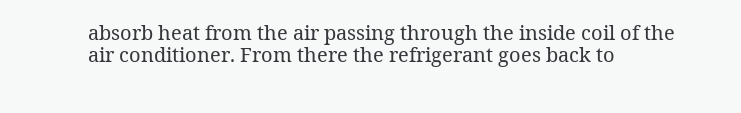absorb heat from the air passing through the inside coil of the air conditioner. From there the refrigerant goes back to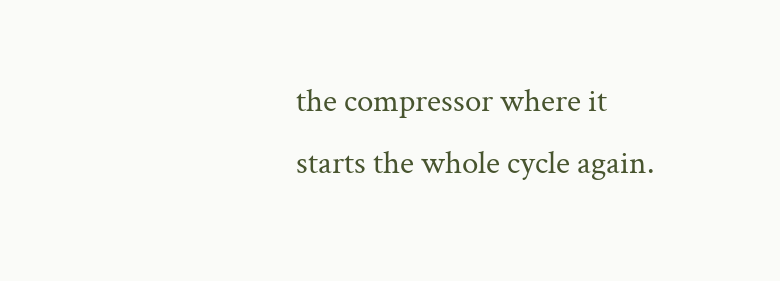the compressor where it starts the whole cycle again.